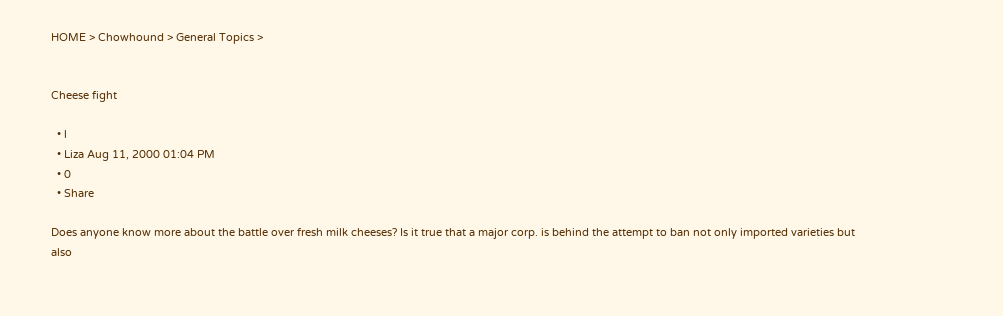HOME > Chowhound > General Topics >


Cheese fight

  • l
  • Liza Aug 11, 2000 01:04 PM
  • 0
  • Share

Does anyone know more about the battle over fresh milk cheeses? Is it true that a major corp. is behind the attempt to ban not only imported varieties but also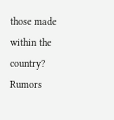those made within the country? Rumors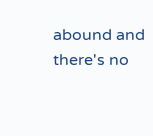abound and there's no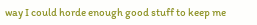way I could horde enough good stuff to keep me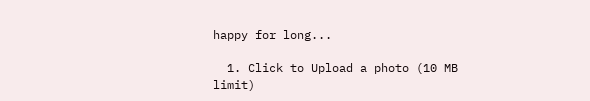happy for long...

  1. Click to Upload a photo (10 MB limit)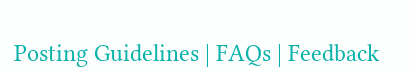Posting Guidelines | FAQs | Feedback